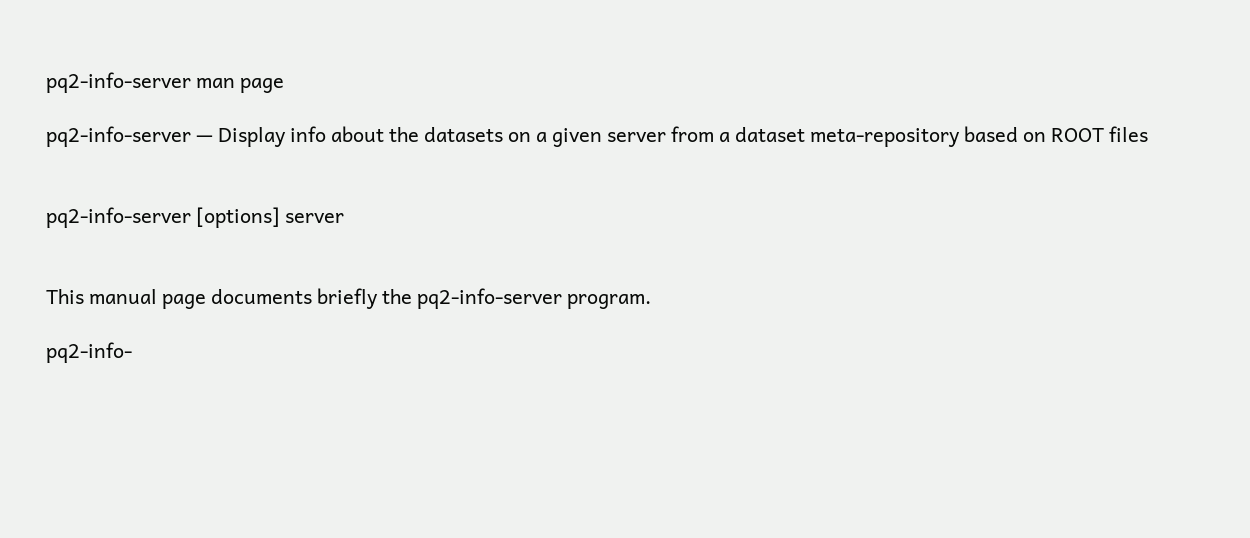pq2-info-server man page

pq2-info-server — Display info about the datasets on a given server from a dataset meta-repository based on ROOT files


pq2-info-server [options] server


This manual page documents briefly the pq2-info-server program.

pq2-info-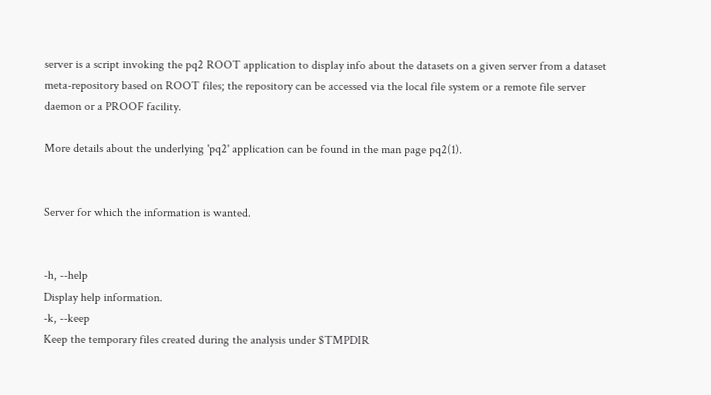server is a script invoking the pq2 ROOT application to display info about the datasets on a given server from a dataset meta-repository based on ROOT files; the repository can be accessed via the local file system or a remote file server daemon or a PROOF facility.

More details about the underlying 'pq2' application can be found in the man page pq2(1).


Server for which the information is wanted.


-h, --help
Display help information.
-k, --keep
Keep the temporary files created during the analysis under $TMPDIR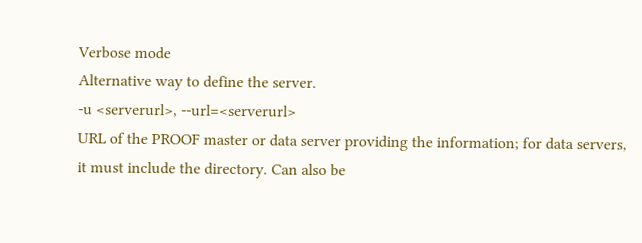Verbose mode
Alternative way to define the server.
-u <serverurl>, --url=<serverurl>
URL of the PROOF master or data server providing the information; for data servers, it must include the directory. Can also be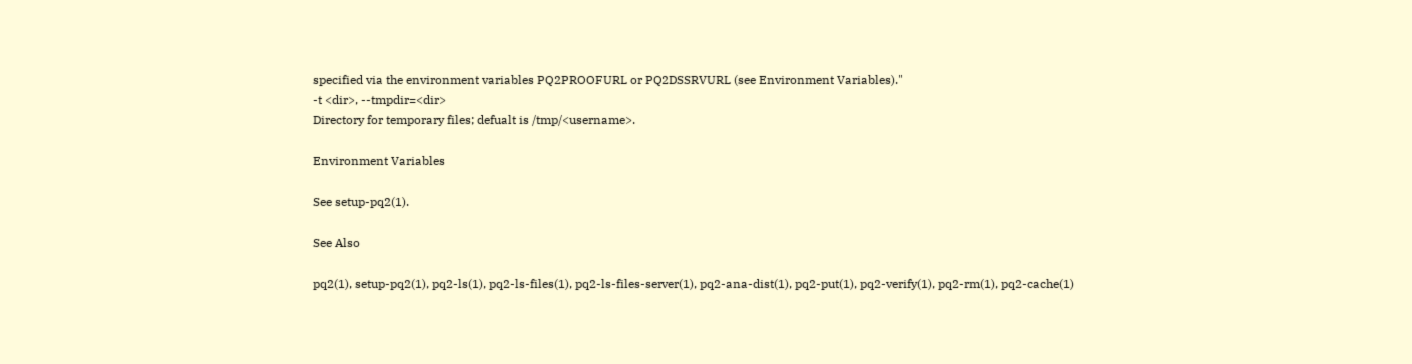specified via the environment variables PQ2PROOFURL or PQ2DSSRVURL (see Environment Variables)."
-t <dir>, --tmpdir=<dir>
Directory for temporary files; defualt is /tmp/<username>.

Environment Variables

See setup-pq2(1).

See Also

pq2(1), setup-pq2(1), pq2-ls(1), pq2-ls-files(1), pq2-ls-files-server(1), pq2-ana-dist(1), pq2-put(1), pq2-verify(1), pq2-rm(1), pq2-cache(1)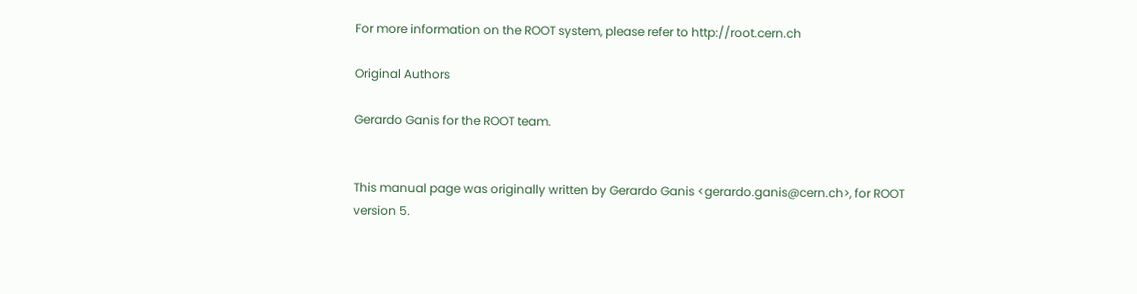For more information on the ROOT system, please refer to http://root.cern.ch

Original Authors

Gerardo Ganis for the ROOT team.


This manual page was originally written by Gerardo Ganis <gerardo.ganis@cern.ch>, for ROOT version 5.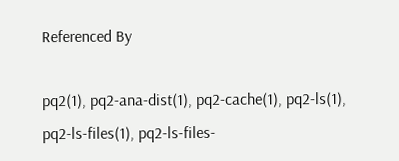Referenced By

pq2(1), pq2-ana-dist(1), pq2-cache(1), pq2-ls(1), pq2-ls-files(1), pq2-ls-files-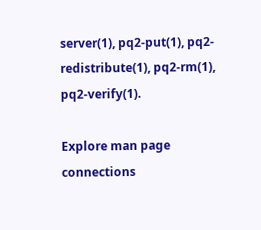server(1), pq2-put(1), pq2-redistribute(1), pq2-rm(1), pq2-verify(1).

Explore man page connections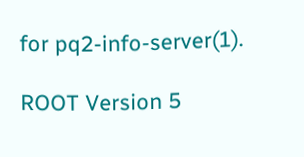for pq2-info-server(1).

ROOT Version 5